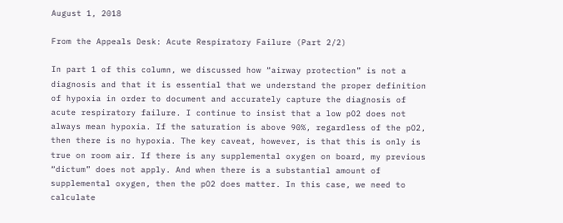August 1, 2018

From the Appeals Desk: Acute Respiratory Failure (Part 2/2)

In part 1 of this column, we discussed how “airway protection” is not a diagnosis and that it is essential that we understand the proper definition of hypoxia in order to document and accurately capture the diagnosis of acute respiratory failure. I continue to insist that a low pO2 does not always mean hypoxia. If the saturation is above 90%, regardless of the pO2, then there is no hypoxia. The key caveat, however, is that this is only is true on room air. If there is any supplemental oxygen on board, my previous “dictum” does not apply. And when there is a substantial amount of supplemental oxygen, then the pO2 does matter. In this case, we need to calculate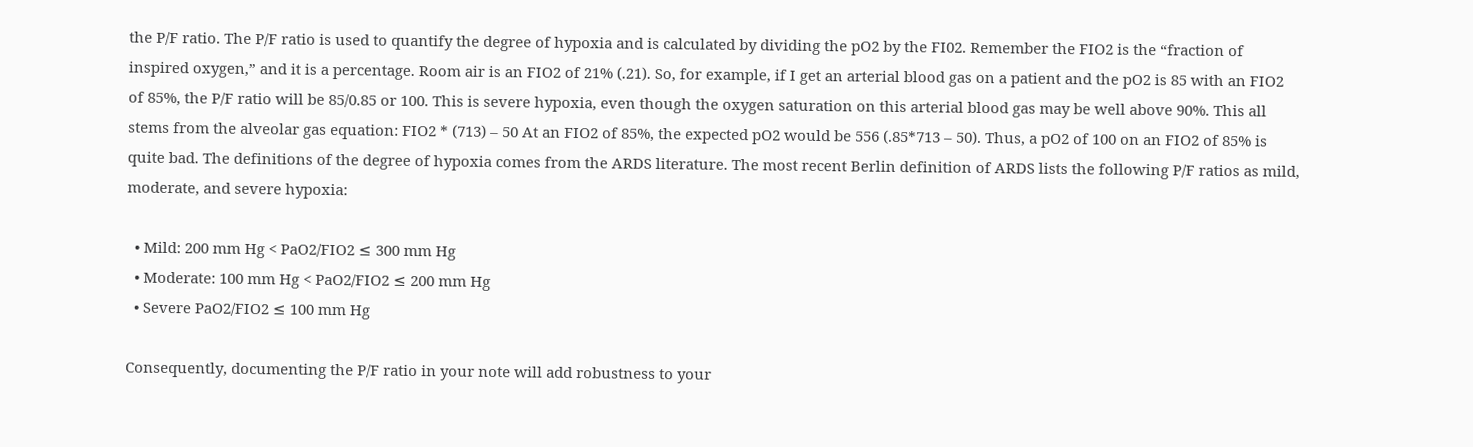the P/F ratio. The P/F ratio is used to quantify the degree of hypoxia and is calculated by dividing the pO2 by the FI02. Remember the FIO2 is the “fraction of inspired oxygen,” and it is a percentage. Room air is an FIO2 of 21% (.21). So, for example, if I get an arterial blood gas on a patient and the pO2 is 85 with an FIO2 of 85%, the P/F ratio will be 85/0.85 or 100. This is severe hypoxia, even though the oxygen saturation on this arterial blood gas may be well above 90%. This all stems from the alveolar gas equation: FIO2 * (713) – 50 At an FIO2 of 85%, the expected pO2 would be 556 (.85*713 – 50). Thus, a pO2 of 100 on an FIO2 of 85% is quite bad. The definitions of the degree of hypoxia comes from the ARDS literature. The most recent Berlin definition of ARDS lists the following P/F ratios as mild, moderate, and severe hypoxia:

  • Mild: 200 mm Hg < PaO2/FIO2 ≤ 300 mm Hg
  • Moderate: 100 mm Hg < PaO2/FIO2 ≤ 200 mm Hg
  • Severe PaO2/FIO2 ≤ 100 mm Hg

Consequently, documenting the P/F ratio in your note will add robustness to your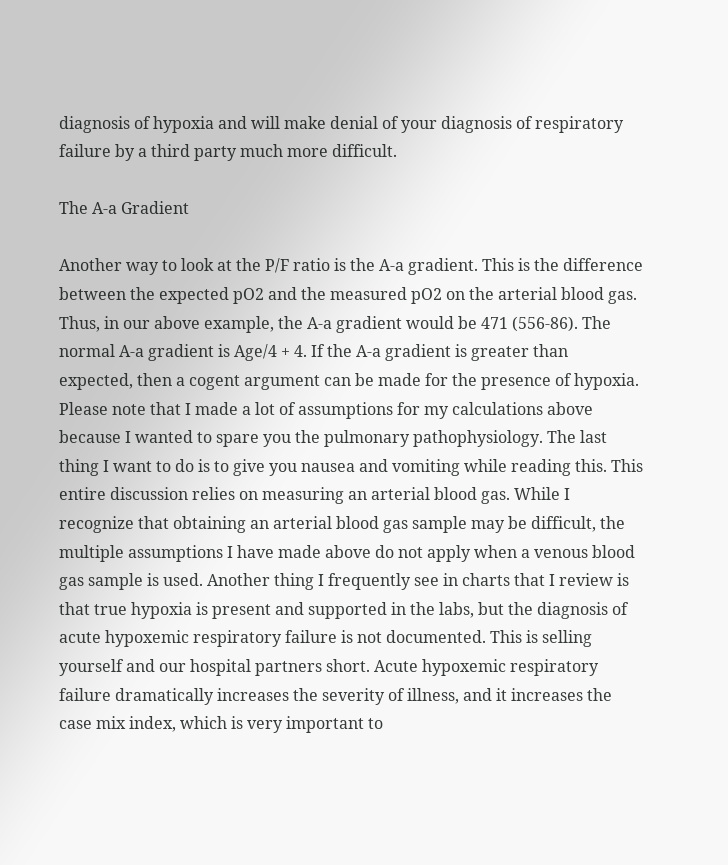diagnosis of hypoxia and will make denial of your diagnosis of respiratory failure by a third party much more difficult.

The A-a Gradient

Another way to look at the P/F ratio is the A-a gradient. This is the difference between the expected pO2 and the measured pO2 on the arterial blood gas. Thus, in our above example, the A-a gradient would be 471 (556-86). The normal A-a gradient is Age/4 + 4. If the A-a gradient is greater than expected, then a cogent argument can be made for the presence of hypoxia. Please note that I made a lot of assumptions for my calculations above because I wanted to spare you the pulmonary pathophysiology. The last thing I want to do is to give you nausea and vomiting while reading this. This entire discussion relies on measuring an arterial blood gas. While I recognize that obtaining an arterial blood gas sample may be difficult, the multiple assumptions I have made above do not apply when a venous blood gas sample is used. Another thing I frequently see in charts that I review is that true hypoxia is present and supported in the labs, but the diagnosis of acute hypoxemic respiratory failure is not documented. This is selling yourself and our hospital partners short. Acute hypoxemic respiratory failure dramatically increases the severity of illness, and it increases the case mix index, which is very important to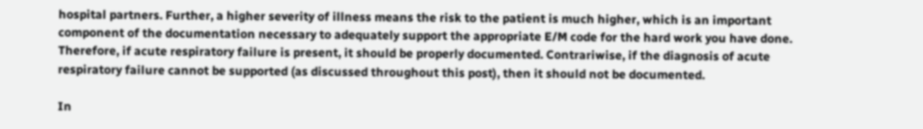hospital partners. Further, a higher severity of illness means the risk to the patient is much higher, which is an important component of the documentation necessary to adequately support the appropriate E/M code for the hard work you have done. Therefore, if acute respiratory failure is present, it should be properly documented. Contrariwise, if the diagnosis of acute respiratory failure cannot be supported (as discussed throughout this post), then it should not be documented.

In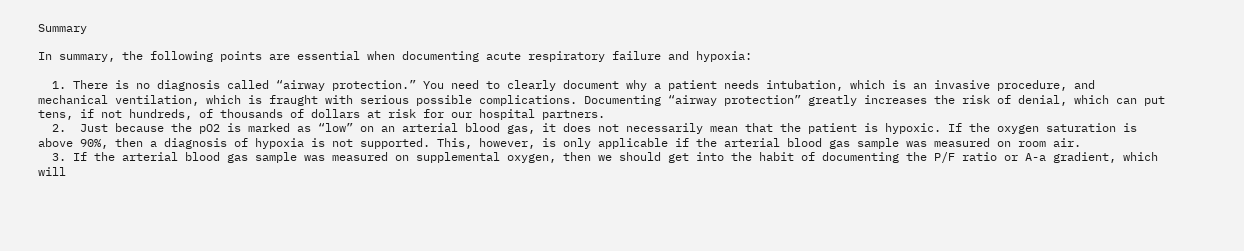Summary

In summary, the following points are essential when documenting acute respiratory failure and hypoxia:

  1. There is no diagnosis called “airway protection.” You need to clearly document why a patient needs intubation, which is an invasive procedure, and mechanical ventilation, which is fraught with serious possible complications. Documenting “airway protection” greatly increases the risk of denial, which can put tens, if not hundreds, of thousands of dollars at risk for our hospital partners.
  2.  Just because the pO2 is marked as “low” on an arterial blood gas, it does not necessarily mean that the patient is hypoxic. If the oxygen saturation is above 90%, then a diagnosis of hypoxia is not supported. This, however, is only applicable if the arterial blood gas sample was measured on room air.
  3. If the arterial blood gas sample was measured on supplemental oxygen, then we should get into the habit of documenting the P/F ratio or A-a gradient, which will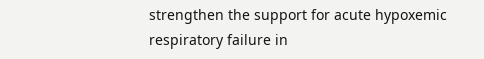strengthen the support for acute hypoxemic respiratory failure in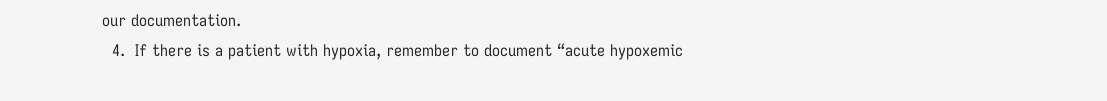our documentation.
  4.  If there is a patient with hypoxia, remember to document “acute hypoxemic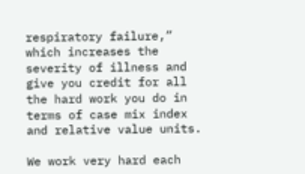respiratory failure,” which increases the severity of illness and give you credit for all the hard work you do in terms of case mix index and relative value units.

We work very hard each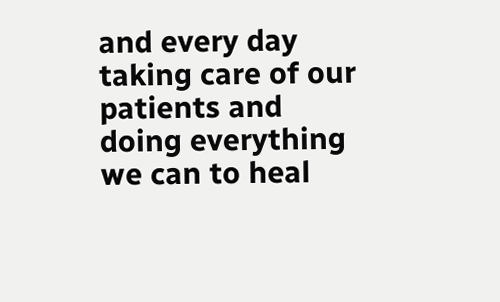and every day taking care of our patients and doing everything we can to heal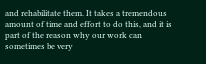and rehabilitate them. It takes a tremendous amount of time and effort to do this, and it is part of the reason why our work can sometimes be very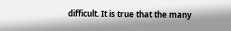difficult. It is true that the many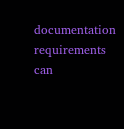documentation requirements can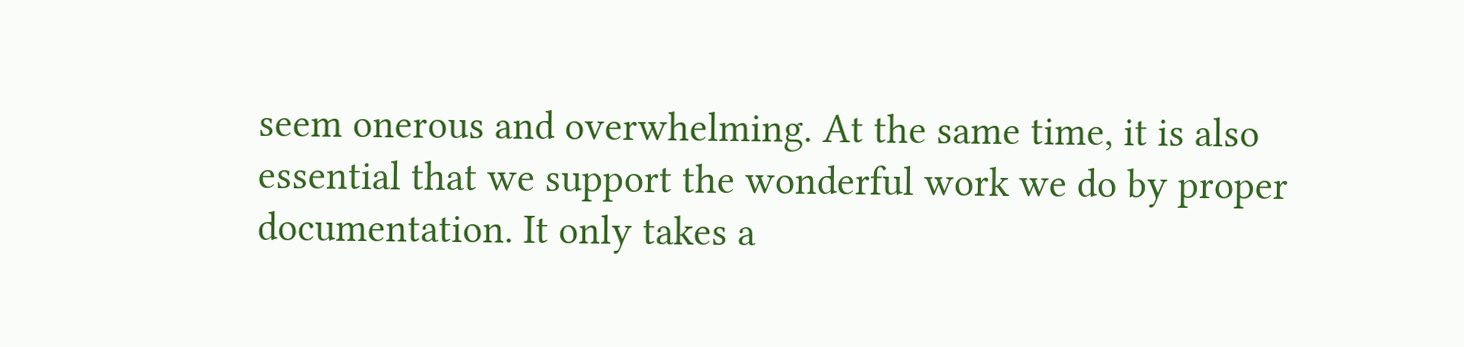seem onerous and overwhelming. At the same time, it is also essential that we support the wonderful work we do by proper documentation. It only takes a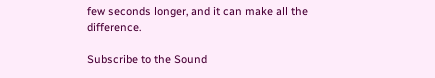few seconds longer, and it can make all the difference.

Subscribe to the Sound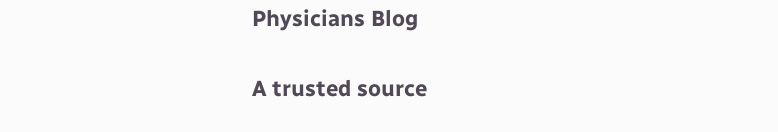Physicians Blog

A trusted source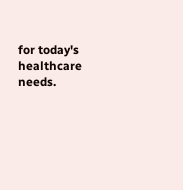for today's healthcare needs.